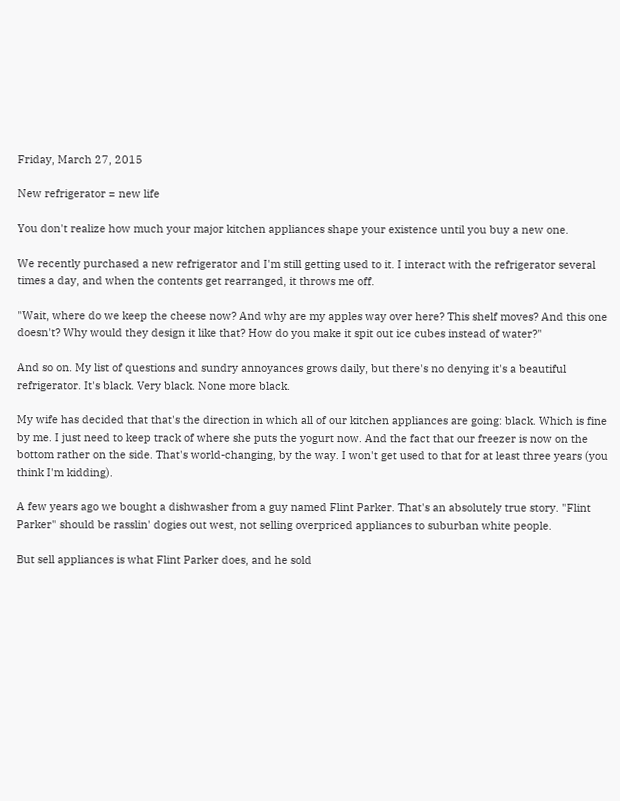Friday, March 27, 2015

New refrigerator = new life

You don't realize how much your major kitchen appliances shape your existence until you buy a new one.

We recently purchased a new refrigerator and I'm still getting used to it. I interact with the refrigerator several times a day, and when the contents get rearranged, it throws me off.

"Wait, where do we keep the cheese now? And why are my apples way over here? This shelf moves? And this one doesn't? Why would they design it like that? How do you make it spit out ice cubes instead of water?"

And so on. My list of questions and sundry annoyances grows daily, but there's no denying it's a beautiful refrigerator. It's black. Very black. None more black.

My wife has decided that that's the direction in which all of our kitchen appliances are going: black. Which is fine by me. I just need to keep track of where she puts the yogurt now. And the fact that our freezer is now on the bottom rather on the side. That's world-changing, by the way. I won't get used to that for at least three years (you think I'm kidding).

A few years ago we bought a dishwasher from a guy named Flint Parker. That's an absolutely true story. "Flint Parker" should be rasslin' dogies out west, not selling overpriced appliances to suburban white people.

But sell appliances is what Flint Parker does, and he sold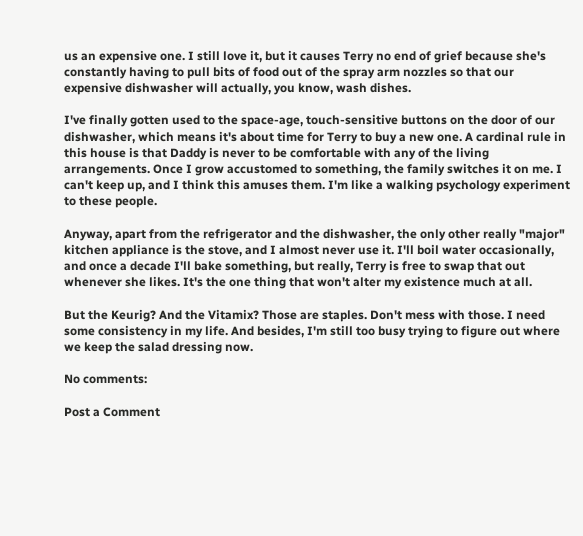us an expensive one. I still love it, but it causes Terry no end of grief because she's constantly having to pull bits of food out of the spray arm nozzles so that our expensive dishwasher will actually, you know, wash dishes.

I've finally gotten used to the space-age, touch-sensitive buttons on the door of our dishwasher, which means it's about time for Terry to buy a new one. A cardinal rule in this house is that Daddy is never to be comfortable with any of the living arrangements. Once I grow accustomed to something, the family switches it on me. I can't keep up, and I think this amuses them. I'm like a walking psychology experiment to these people.

Anyway, apart from the refrigerator and the dishwasher, the only other really "major" kitchen appliance is the stove, and I almost never use it. I'll boil water occasionally, and once a decade I'll bake something, but really, Terry is free to swap that out whenever she likes. It's the one thing that won't alter my existence much at all.

But the Keurig? And the Vitamix? Those are staples. Don't mess with those. I need some consistency in my life. And besides, I'm still too busy trying to figure out where we keep the salad dressing now.

No comments:

Post a Comment